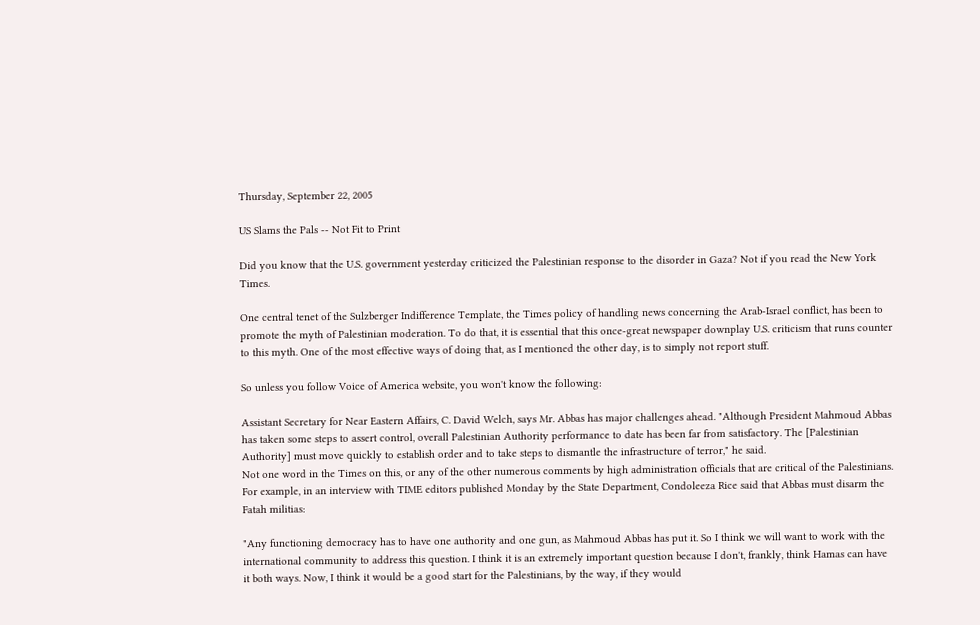Thursday, September 22, 2005

US Slams the Pals -- Not Fit to Print

Did you know that the U.S. government yesterday criticized the Palestinian response to the disorder in Gaza? Not if you read the New York Times.

One central tenet of the Sulzberger Indifference Template, the Times policy of handling news concerning the Arab-Israel conflict, has been to promote the myth of Palestinian moderation. To do that, it is essential that this once-great newspaper downplay U.S. criticism that runs counter to this myth. One of the most effective ways of doing that, as I mentioned the other day, is to simply not report stuff.

So unless you follow Voice of America website, you won't know the following:

Assistant Secretary for Near Eastern Affairs, C. David Welch, says Mr. Abbas has major challenges ahead. "Although President Mahmoud Abbas has taken some steps to assert control, overall Palestinian Authority performance to date has been far from satisfactory. The [Palestinian Authority] must move quickly to establish order and to take steps to dismantle the infrastructure of terror," he said.
Not one word in the Times on this, or any of the other numerous comments by high administration officials that are critical of the Palestinians. For example, in an interview with TIME editors published Monday by the State Department, Condoleeza Rice said that Abbas must disarm the Fatah militias:

"Any functioning democracy has to have one authority and one gun, as Mahmoud Abbas has put it. So I think we will want to work with the international community to address this question. I think it is an extremely important question because I don't, frankly, think Hamas can have it both ways. Now, I think it would be a good start for the Palestinians, by the way, if they would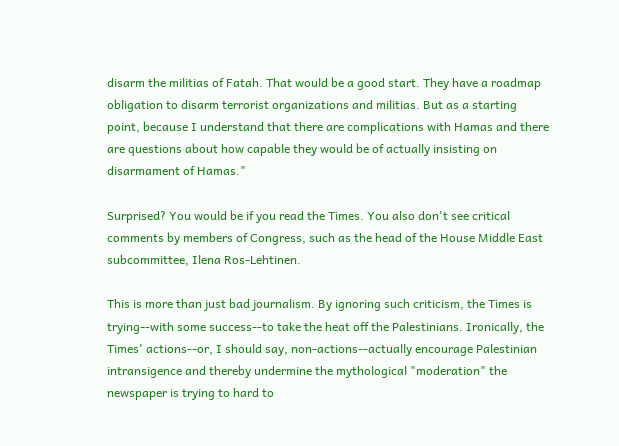disarm the militias of Fatah. That would be a good start. They have a roadmap obligation to disarm terrorist organizations and militias. But as a starting point, because I understand that there are complications with Hamas and there are questions about how capable they would be of actually insisting on disarmament of Hamas."

Surprised? You would be if you read the Times. You also don't see critical comments by members of Congress, such as the head of the House Middle East subcommittee, Ilena Ros-Lehtinen.

This is more than just bad journalism. By ignoring such criticism, the Times is trying--with some success--to take the heat off the Palestinians. Ironically, the Times' actions--or, I should say, non-actions--actually encourage Palestinian intransigence and thereby undermine the mythological "moderation" the newspaper is trying to hard to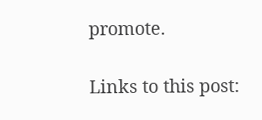promote.

Links to this post: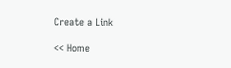Create a Link

<< Home